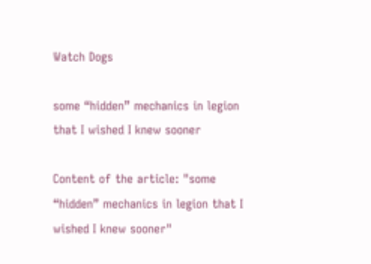Watch Dogs

some “hidden” mechanics in legion that I wished I knew sooner

Content of the article: "some “hidden” mechanics in legion that I wished I knew sooner"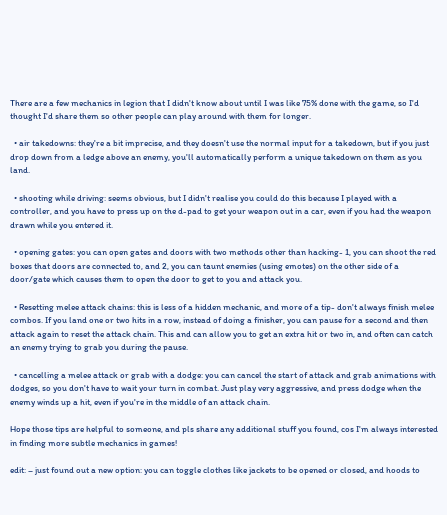There are a few mechanics in legion that I didn't know about until I was like 75% done with the game, so I'd thought I'd share them so other people can play around with them for longer.

  • air takedowns: they're a bit imprecise, and they doesn't use the normal input for a takedown, but if you just drop down from a ledge above an enemy, you'll automatically perform a unique takedown on them as you land.

  • shooting while driving: seems obvious, but I didn't realise you could do this because I played with a controller, and you have to press up on the d-pad to get your weapon out in a car, even if you had the weapon drawn while you entered it.

  • opening gates: you can open gates and doors with two methods other than hacking- 1, you can shoot the red boxes that doors are connected to, and 2, you can taunt enemies (using emotes) on the other side of a door/gate which causes them to open the door to get to you and attack you.

  • Resetting melee attack chains: this is less of a hidden mechanic, and more of a tip- don't always finish melee combos. If you land one or two hits in a row, instead of doing a finisher, you can pause for a second and then attack again to reset the attack chain. This and can allow you to get an extra hit or two in, and often can catch an enemy trying to grab you during the pause.

  • cancelling a melee attack or grab with a dodge: you can cancel the start of attack and grab animations with dodges, so you don't have to wait your turn in combat. Just play very aggressive, and press dodge when the enemy winds up a hit, even if you're in the middle of an attack chain.

Hope those tips are helpful to someone, and pls share any additional stuff you found, cos I'm always interested in finding more subtle mechanics in games!

edit: – just found out a new option: you can toggle clothes like jackets to be opened or closed, and hoods to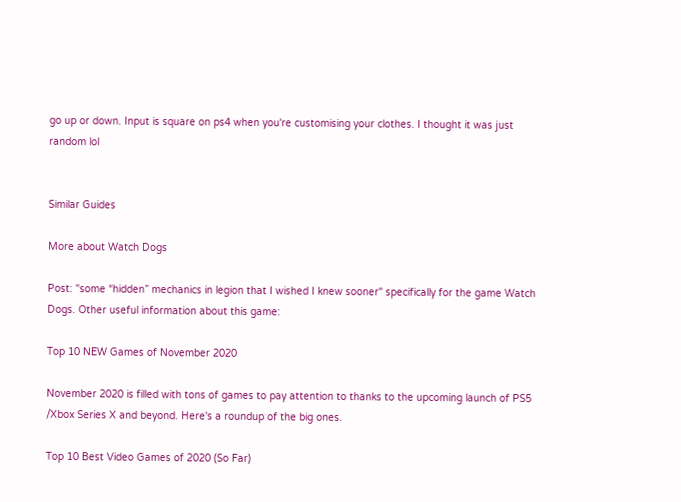go up or down. Input is square on ps4 when you're customising your clothes. I thought it was just random lol


Similar Guides

More about Watch Dogs

Post: "some “hidden” mechanics in legion that I wished I knew sooner" specifically for the game Watch Dogs. Other useful information about this game:

Top 10 NEW Games of November 2020

November 2020 is filled with tons of games to pay attention to thanks to the upcoming launch of PS5 /Xbox Series X and beyond. Here's a roundup of the big ones.

Top 10 Best Video Games of 2020 (So Far)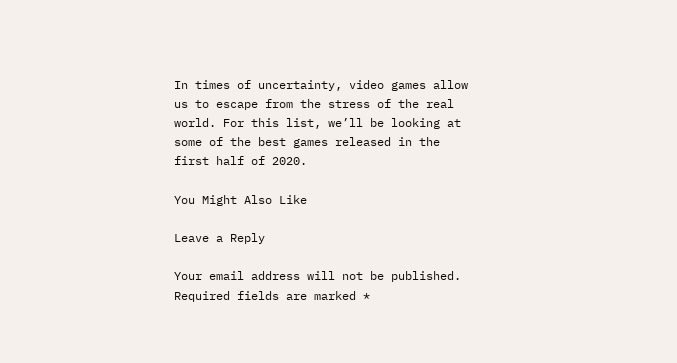In times of uncertainty, video games allow us to escape from the stress of the real world. For this list, we’ll be looking at some of the best games released in the first half of 2020.

You Might Also Like

Leave a Reply

Your email address will not be published. Required fields are marked *